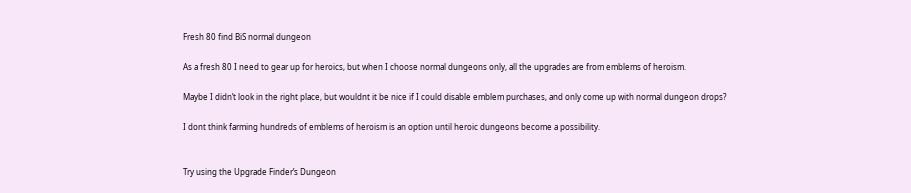Fresh 80 find BiS normal dungeon

As a fresh 80 I need to gear up for heroics, but when I choose normal dungeons only, all the upgrades are from emblems of heroism.

Maybe I didn’t look in the right place, but wouldnt it be nice if I could disable emblem purchases, and only come up with normal dungeon drops?

I dont think farming hundreds of emblems of heroism is an option until heroic dungeons become a possibility.


Try using the Upgrade Finder’s Dungeon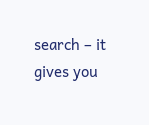search – it gives you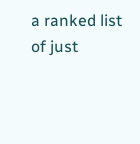a ranked list of just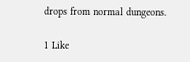drops from normal dungeons.

1 Like